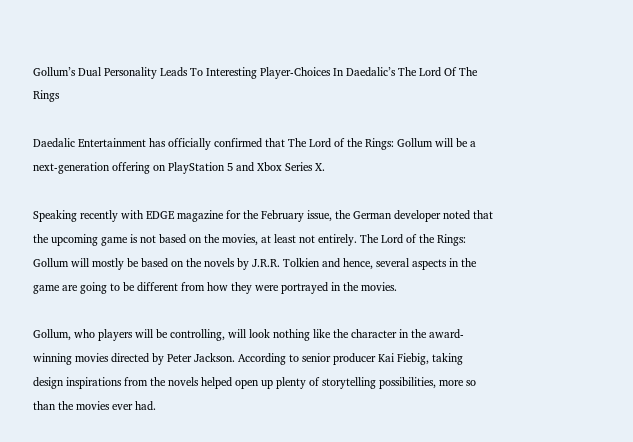Gollum’s Dual Personality Leads To Interesting Player-Choices In Daedalic’s The Lord Of The Rings

Daedalic Entertainment has officially confirmed that The Lord of the Rings: Gollum will be a next-generation offering on PlayStation 5 and Xbox Series X.

Speaking recently with EDGE magazine for the February issue, the German developer noted that the upcoming game is not based on the movies, at least not entirely. The Lord of the Rings: Gollum will mostly be based on the novels by J.R.R. Tolkien and hence, several aspects in the game are going to be different from how they were portrayed in the movies.

Gollum, who players will be controlling, will look nothing like the character in the award-winning movies directed by Peter Jackson. According to senior producer Kai Fiebig, taking design inspirations from the novels helped open up plenty of storytelling possibilities, more so than the movies ever had.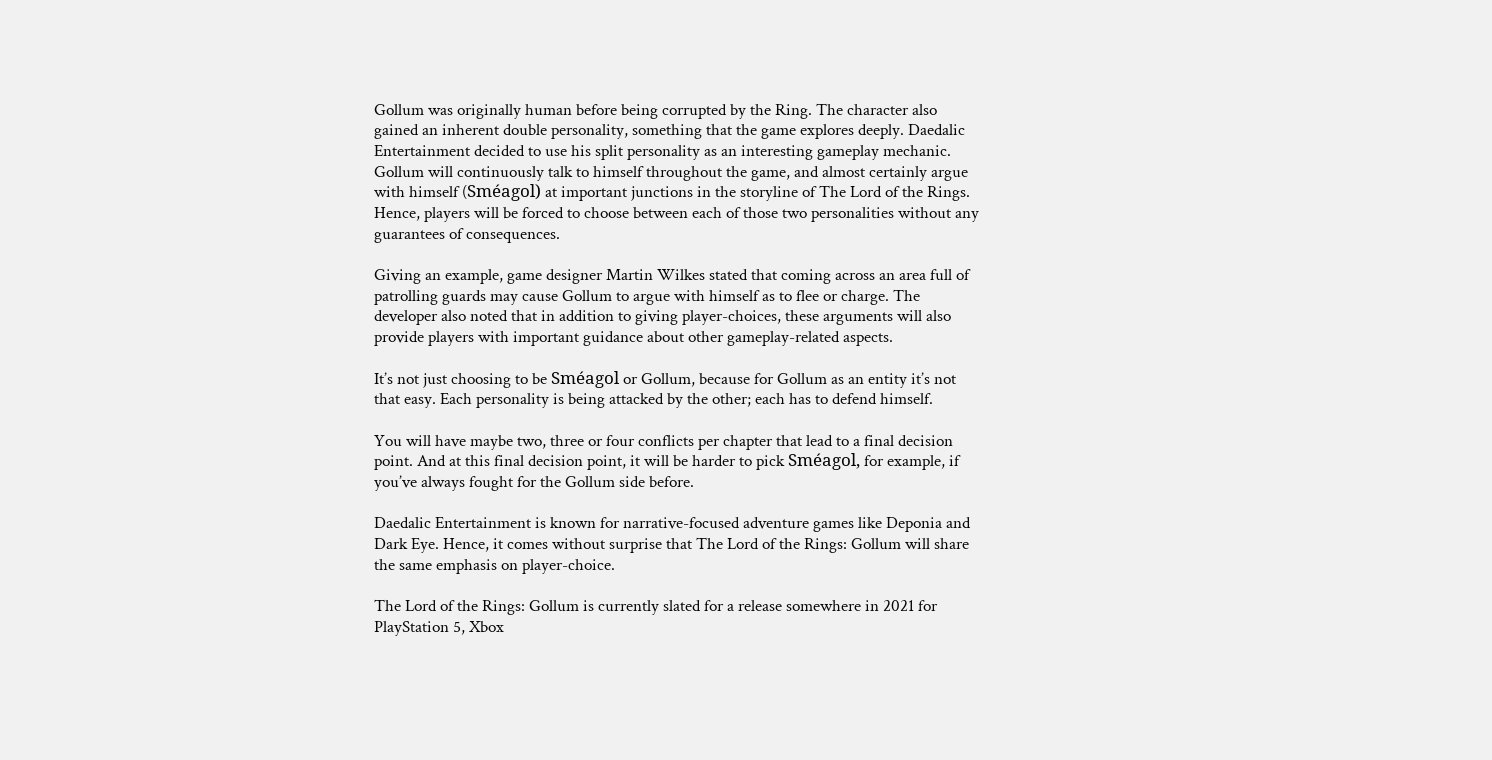Gollum was originally human before being corrupted by the Ring. The character also gained an inherent double personality, something that the game explores deeply. Daedalic Entertainment decided to use his split personality as an interesting gameplay mechanic. Gollum will continuously talk to himself throughout the game, and almost certainly argue with himself (Sméagol) at important junctions in the storyline of The Lord of the Rings. Hence, players will be forced to choose between each of those two personalities without any guarantees of consequences.

Giving an example, game designer Martin Wilkes stated that coming across an area full of patrolling guards may cause Gollum to argue with himself as to flee or charge. The developer also noted that in addition to giving player-choices, these arguments will also provide players with important guidance about other gameplay-related aspects.

It’s not just choosing to be Sméagol or Gollum, because for Gollum as an entity it’s not that easy. Each personality is being attacked by the other; each has to defend himself.

You will have maybe two, three or four conflicts per chapter that lead to a final decision point. And at this final decision point, it will be harder to pick Sméagol, for example, if you’ve always fought for the Gollum side before.

Daedalic Entertainment is known for narrative-focused adventure games like Deponia and Dark Eye. Hence, it comes without surprise that The Lord of the Rings: Gollum will share the same emphasis on player-choice.

The Lord of the Rings: Gollum is currently slated for a release somewhere in 2021 for PlayStation 5, Xbox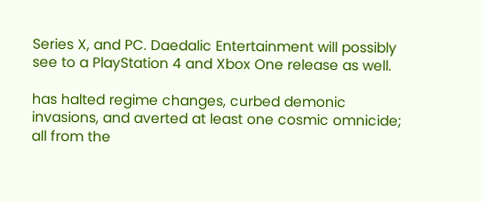Series X, and PC. Daedalic Entertainment will possibly see to a PlayStation 4 and Xbox One release as well.

has halted regime changes, curbed demonic invasions, and averted at least one cosmic omnicide; all from the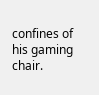confines of his gaming chair.